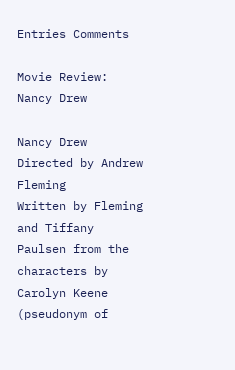Entries Comments

Movie Review: Nancy Drew

Nancy Drew
Directed by Andrew Fleming
Written by Fleming and Tiffany Paulsen from the characters by Carolyn Keene (pseudonym of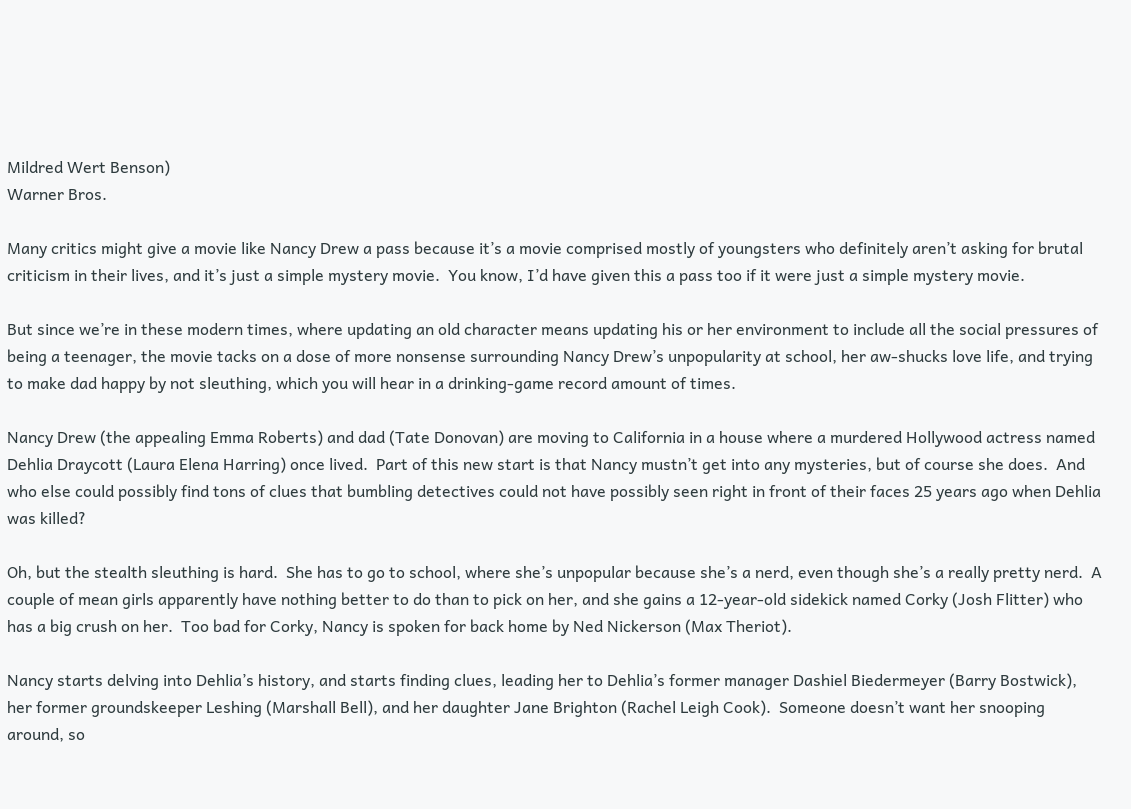Mildred Wert Benson)
Warner Bros.

Many critics might give a movie like Nancy Drew a pass because it’s a movie comprised mostly of youngsters who definitely aren’t asking for brutal criticism in their lives, and it’s just a simple mystery movie.  You know, I’d have given this a pass too if it were just a simple mystery movie.

But since we’re in these modern times, where updating an old character means updating his or her environment to include all the social pressures of being a teenager, the movie tacks on a dose of more nonsense surrounding Nancy Drew’s unpopularity at school, her aw-shucks love life, and trying to make dad happy by not sleuthing, which you will hear in a drinking-game record amount of times.

Nancy Drew (the appealing Emma Roberts) and dad (Tate Donovan) are moving to California in a house where a murdered Hollywood actress named Dehlia Draycott (Laura Elena Harring) once lived.  Part of this new start is that Nancy mustn’t get into any mysteries, but of course she does.  And who else could possibly find tons of clues that bumbling detectives could not have possibly seen right in front of their faces 25 years ago when Dehlia was killed?

Oh, but the stealth sleuthing is hard.  She has to go to school, where she’s unpopular because she’s a nerd, even though she’s a really pretty nerd.  A couple of mean girls apparently have nothing better to do than to pick on her, and she gains a 12-year-old sidekick named Corky (Josh Flitter) who has a big crush on her.  Too bad for Corky, Nancy is spoken for back home by Ned Nickerson (Max Theriot).

Nancy starts delving into Dehlia’s history, and starts finding clues, leading her to Dehlia’s former manager Dashiel Biedermeyer (Barry Bostwick), her former groundskeeper Leshing (Marshall Bell), and her daughter Jane Brighton (Rachel Leigh Cook).  Someone doesn’t want her snooping around, so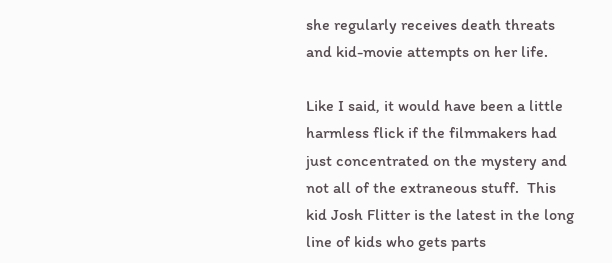she regularly receives death threats and kid-movie attempts on her life.

Like I said, it would have been a little harmless flick if the filmmakers had just concentrated on the mystery and not all of the extraneous stuff.  This kid Josh Flitter is the latest in the long line of kids who gets parts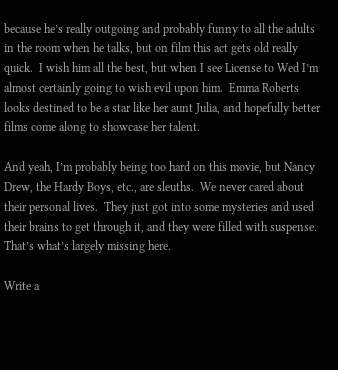because he’s really outgoing and probably funny to all the adults in the room when he talks, but on film this act gets old really quick.  I wish him all the best, but when I see License to Wed I’m almost certainly going to wish evil upon him.  Emma Roberts looks destined to be a star like her aunt Julia, and hopefully better films come along to showcase her talent.

And yeah, I’m probably being too hard on this movie, but Nancy Drew, the Hardy Boys, etc., are sleuths.  We never cared about their personal lives.  They just got into some mysteries and used their brains to get through it, and they were filled with suspense.  That’s what’s largely missing here.

Write a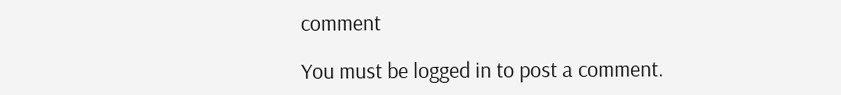comment

You must be logged in to post a comment.